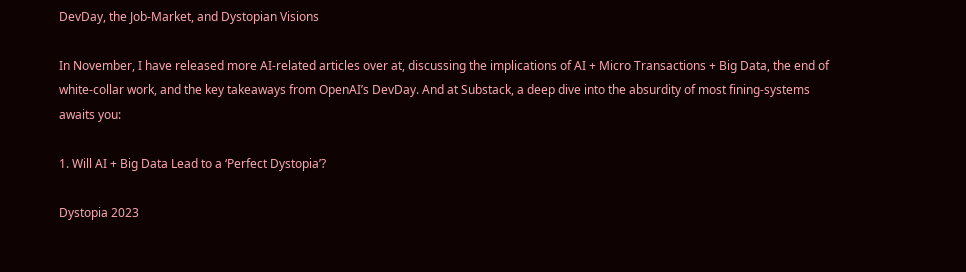DevDay, the Job-Market, and Dystopian Visions

In November, I have released more AI-related articles over at, discussing the implications of AI + Micro Transactions + Big Data, the end of white-collar work, and the key takeaways from OpenAI’s DevDay. And at Substack, a deep dive into the absurdity of most fining-systems awaits you:

1. Will AI + Big Data Lead to a ‘Perfect Dystopia’?

Dystopia 2023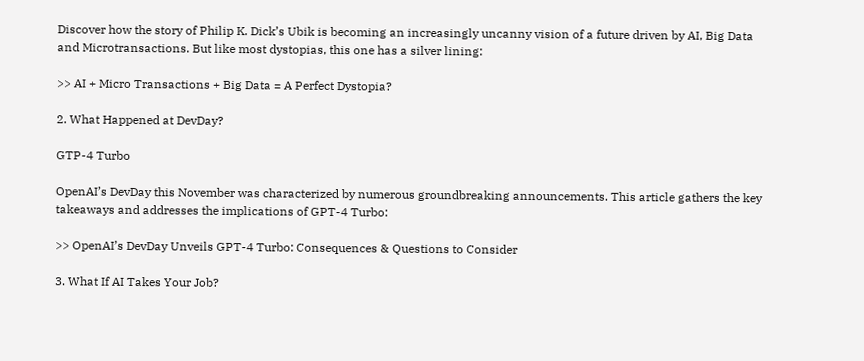Discover how the story of Philip K. Dick’s Ubik is becoming an increasingly uncanny vision of a future driven by AI, Big Data and Microtransactions. But like most dystopias, this one has a silver lining:

>> AI + Micro Transactions + Big Data = A Perfect Dystopia?

2. What Happened at DevDay?

GTP-4 Turbo

OpenAI’s DevDay this November was characterized by numerous groundbreaking announcements. This article gathers the key takeaways and addresses the implications of GPT-4 Turbo:

>> OpenAI’s DevDay Unveils GPT-4 Turbo: Consequences & Questions to Consider

3. What If AI Takes Your Job?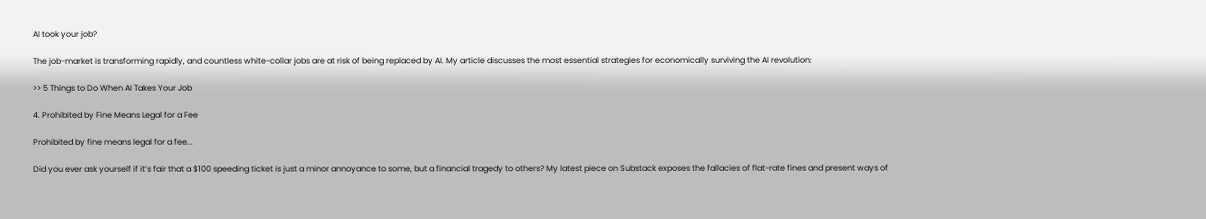AI took your job?

The job-market is transforming rapidly, and countless white-collar jobs are at risk of being replaced by AI. My article discusses the most essential strategies for economically surviving the AI revolution:

>> 5 Things to Do When AI Takes Your Job

4. Prohibited by Fine Means Legal for a Fee

Prohibited by fine means legal for a fee...

Did you ever ask yourself if it’s fair that a $100 speeding ticket is just a minor annoyance to some, but a financial tragedy to others? My latest piece on Substack exposes the fallacies of flat-rate fines and present ways of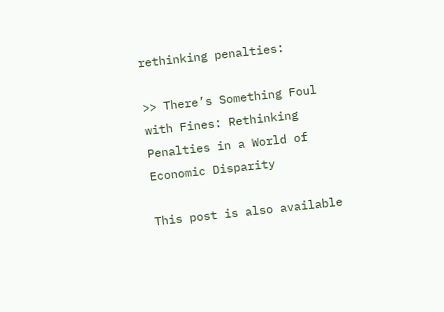rethinking penalties:

>> There’s Something Foul with Fines: Rethinking Penalties in a World of Economic Disparity

This post is also available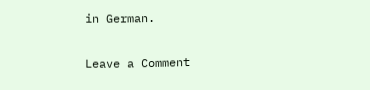in German.

Leave a Comment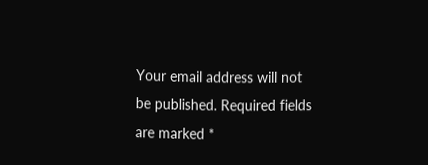Your email address will not be published. Required fields are marked *